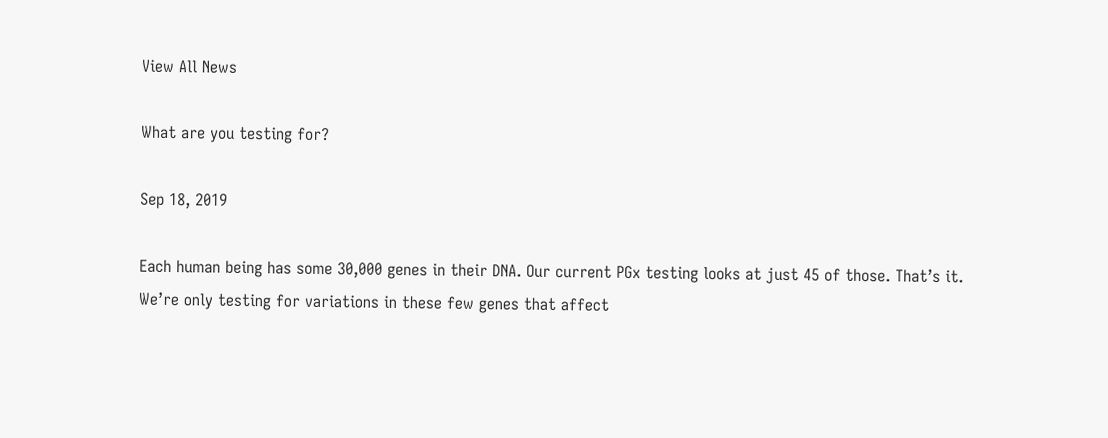View All News

What are you testing for?

Sep 18, 2019

Each human being has some 30,000 genes in their DNA. Our current PGx testing looks at just 45 of those. That’s it. We’re only testing for variations in these few genes that affect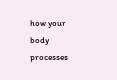how your body processes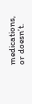medications, or doesn’t.